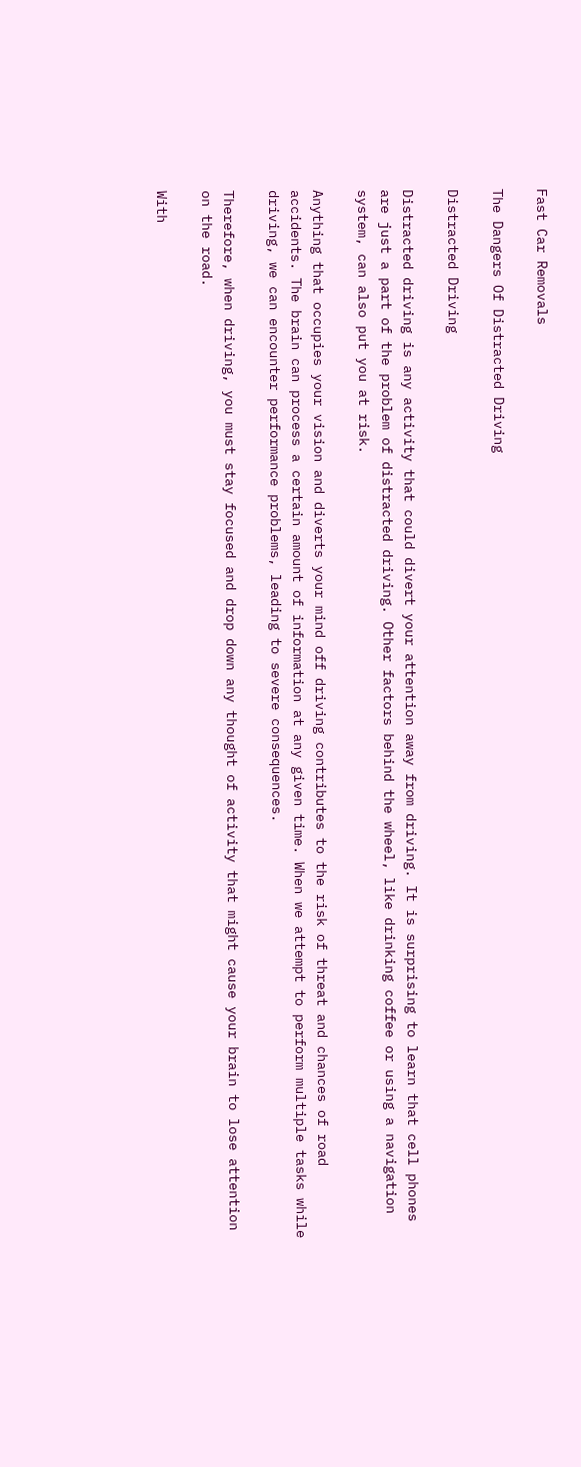Fast Car Removals

The Dangers Of Distracted Driving

Distracted Driving

Distracted driving is any activity that could divert your attention away from driving. It is surprising to learn that cell phones are just a part of the problem of distracted driving. Other factors behind the wheel, like drinking coffee or using a navigation system, can also put you at risk.

Anything that occupies your vision and diverts your mind off driving contributes to the risk of threat and chances of road accidents. The brain can process a certain amount of information at any given time. When we attempt to perform multiple tasks while driving, we can encounter performance problems, leading to severe consequences.

Therefore, when driving, you must stay focused and drop down any thought of activity that might cause your brain to lose attention on the road.

With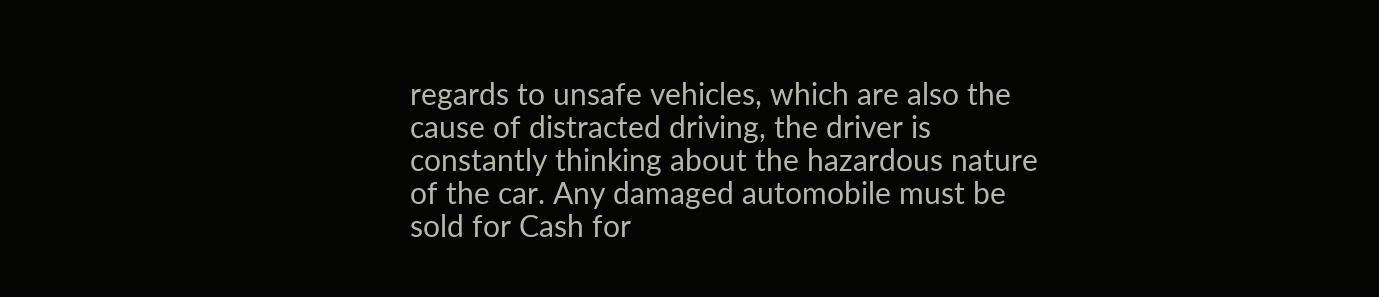regards to unsafe vehicles, which are also the cause of distracted driving, the driver is constantly thinking about the hazardous nature of the car. Any damaged automobile must be sold for Cash for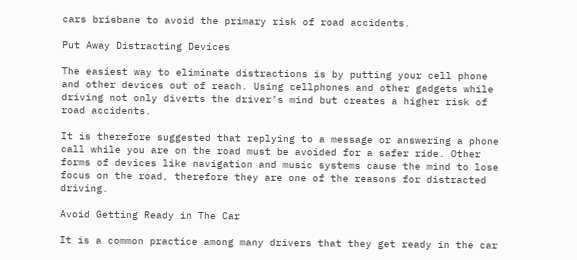cars brisbane to avoid the primary risk of road accidents.

Put Away Distracting Devices

The easiest way to eliminate distractions is by putting your cell phone and other devices out of reach. Using cellphones and other gadgets while driving not only diverts the driver’s mind but creates a higher risk of road accidents.

It is therefore suggested that replying to a message or answering a phone call while you are on the road must be avoided for a safer ride. Other forms of devices like navigation and music systems cause the mind to lose focus on the road, therefore they are one of the reasons for distracted driving.

Avoid Getting Ready in The Car

It is a common practice among many drivers that they get ready in the car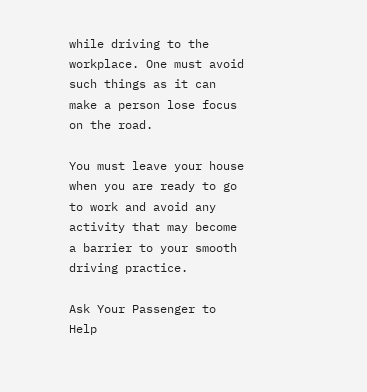while driving to the workplace. One must avoid such things as it can make a person lose focus on the road.

You must leave your house when you are ready to go to work and avoid any activity that may become a barrier to your smooth driving practice.

Ask Your Passenger to Help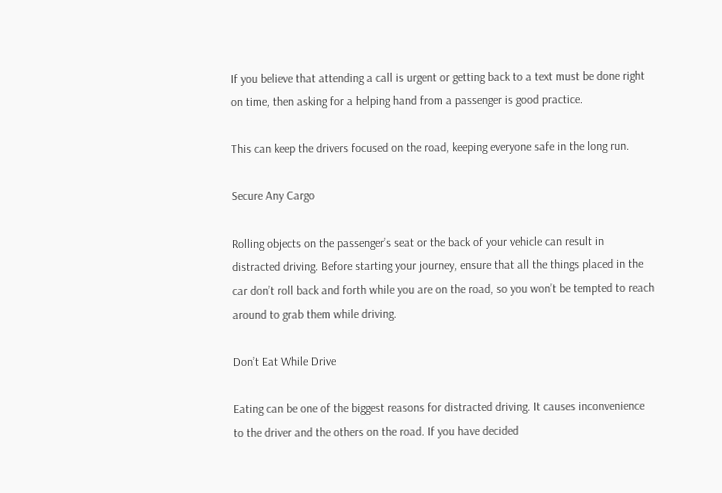If you believe that attending a call is urgent or getting back to a text must be done right on time, then asking for a helping hand from a passenger is good practice.

This can keep the drivers focused on the road, keeping everyone safe in the long run.

Secure Any Cargo

Rolling objects on the passenger’s seat or the back of your vehicle can result in distracted driving. Before starting your journey, ensure that all the things placed in the car don’t roll back and forth while you are on the road, so you won’t be tempted to reach around to grab them while driving.

Don’t Eat While Drive

Eating can be one of the biggest reasons for distracted driving. It causes inconvenience to the driver and the others on the road. If you have decided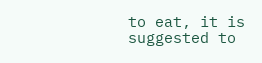to eat, it is suggested to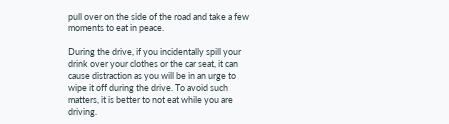pull over on the side of the road and take a few moments to eat in peace.

During the drive, if you incidentally spill your drink over your clothes or the car seat, it can cause distraction as you will be in an urge to wipe it off during the drive. To avoid such matters, it is better to not eat while you are driving.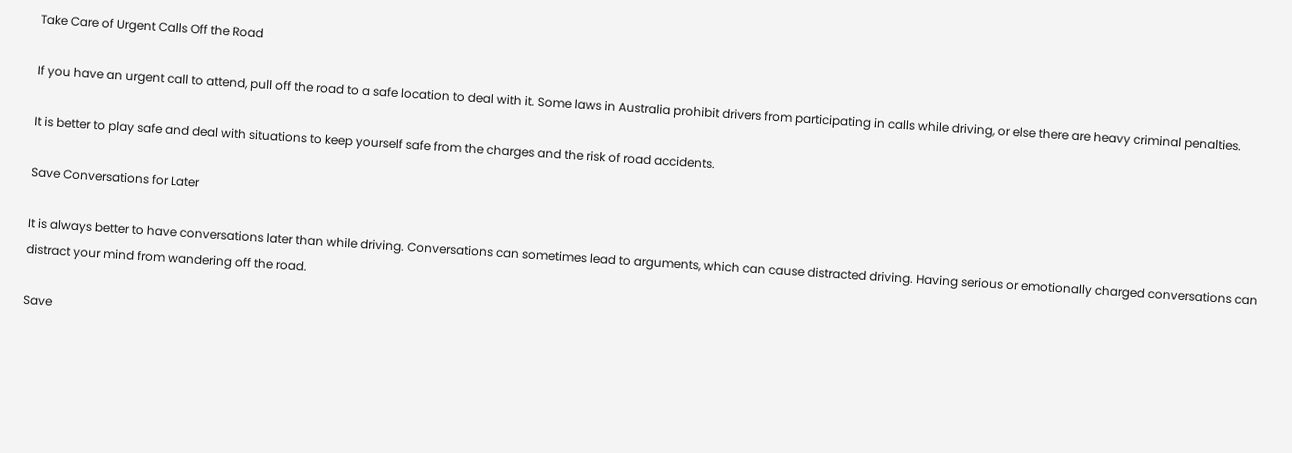Take Care of Urgent Calls Off the Road

If you have an urgent call to attend, pull off the road to a safe location to deal with it. Some laws in Australia prohibit drivers from participating in calls while driving, or else there are heavy criminal penalties.

It is better to play safe and deal with situations to keep yourself safe from the charges and the risk of road accidents.

Save Conversations for Later

It is always better to have conversations later than while driving. Conversations can sometimes lead to arguments, which can cause distracted driving. Having serious or emotionally charged conversations can distract your mind from wandering off the road.

Save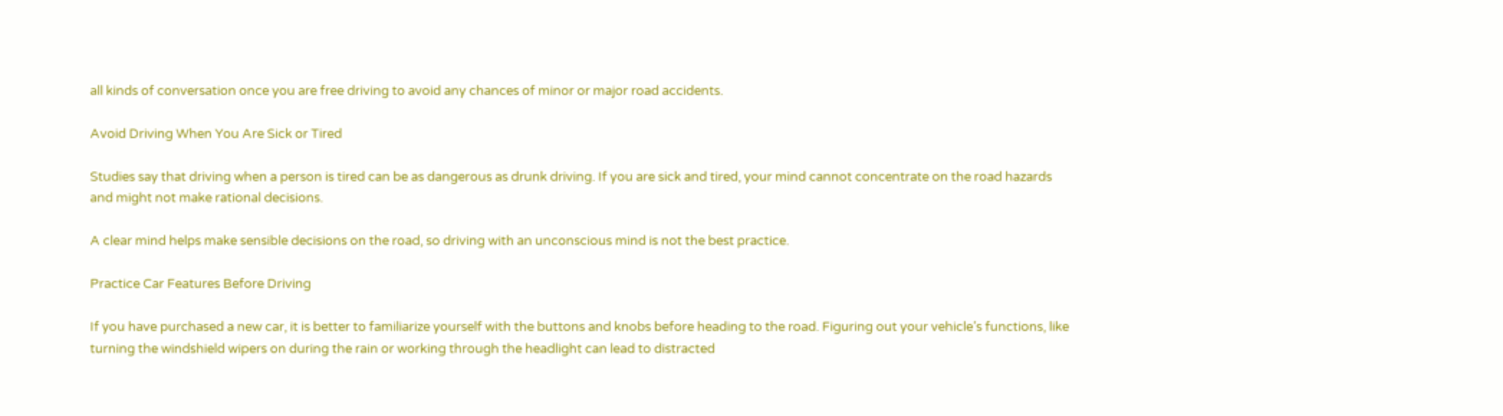all kinds of conversation once you are free driving to avoid any chances of minor or major road accidents.

Avoid Driving When You Are Sick or Tired

Studies say that driving when a person is tired can be as dangerous as drunk driving. If you are sick and tired, your mind cannot concentrate on the road hazards and might not make rational decisions.

A clear mind helps make sensible decisions on the road, so driving with an unconscious mind is not the best practice.

Practice Car Features Before Driving

If you have purchased a new car, it is better to familiarize yourself with the buttons and knobs before heading to the road. Figuring out your vehicle’s functions, like turning the windshield wipers on during the rain or working through the headlight can lead to distracted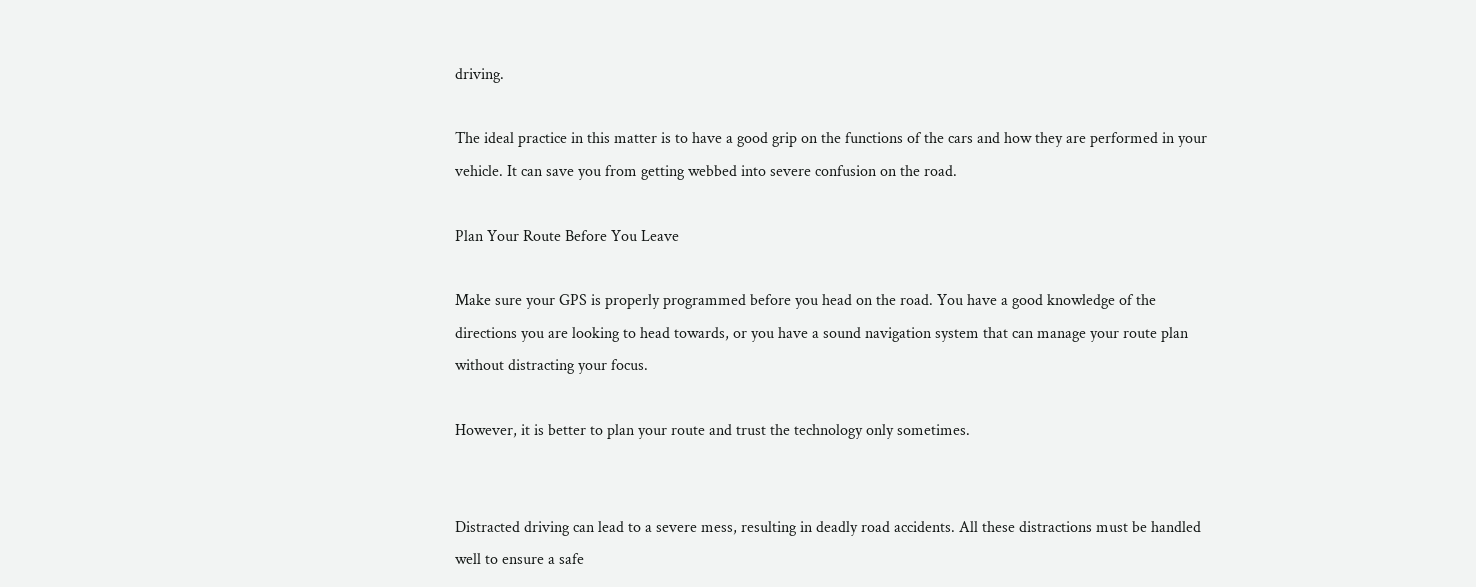driving.

The ideal practice in this matter is to have a good grip on the functions of the cars and how they are performed in your vehicle. It can save you from getting webbed into severe confusion on the road.

Plan Your Route Before You Leave

Make sure your GPS is properly programmed before you head on the road. You have a good knowledge of the directions you are looking to head towards, or you have a sound navigation system that can manage your route plan without distracting your focus.

However, it is better to plan your route and trust the technology only sometimes.


Distracted driving can lead to a severe mess, resulting in deadly road accidents. All these distractions must be handled well to ensure a safe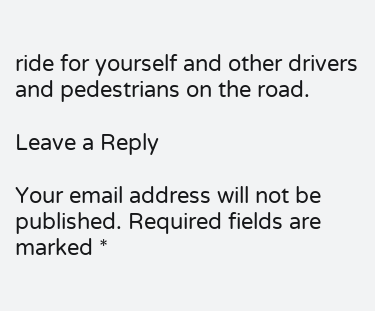ride for yourself and other drivers and pedestrians on the road.

Leave a Reply

Your email address will not be published. Required fields are marked *